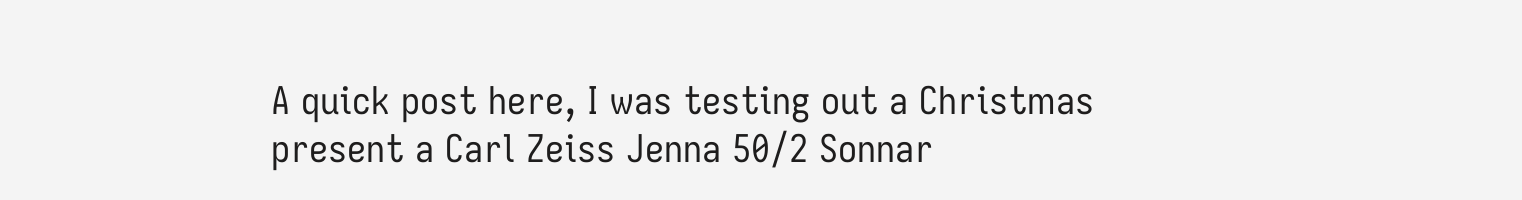A quick post here, I was testing out a Christmas present a Carl Zeiss Jenna 50/2 Sonnar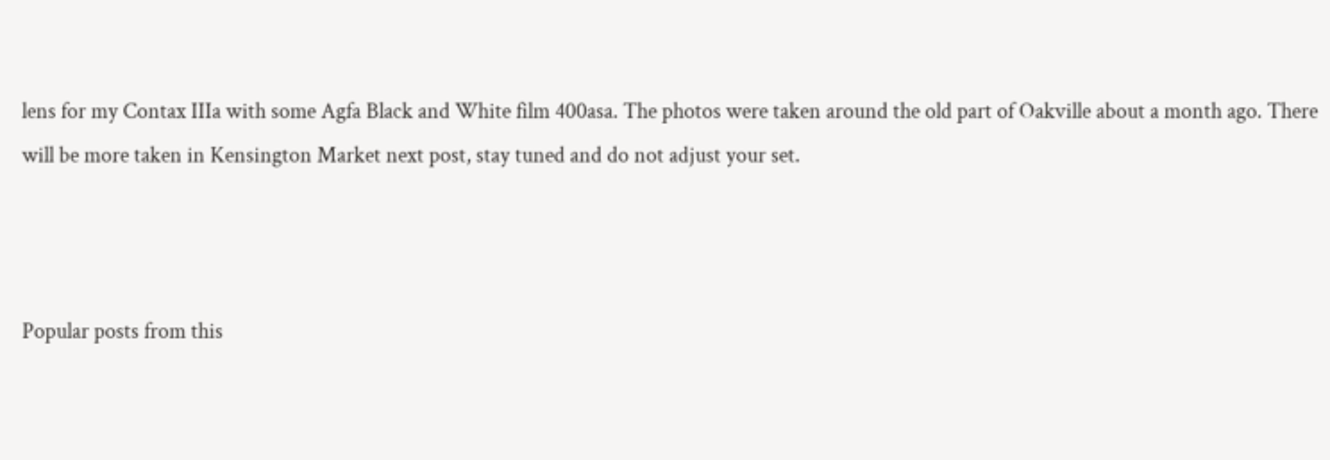lens for my Contax IIIa with some Agfa Black and White film 400asa. The photos were taken around the old part of Oakville about a month ago. There will be more taken in Kensington Market next post, stay tuned and do not adjust your set.



Popular posts from this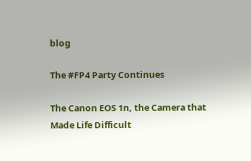blog

The #FP4 Party Continues

The Canon EOS 1n, the Camera that Made Life Difficult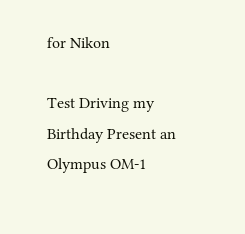for Nikon

Test Driving my Birthday Present an Olympus OM-1